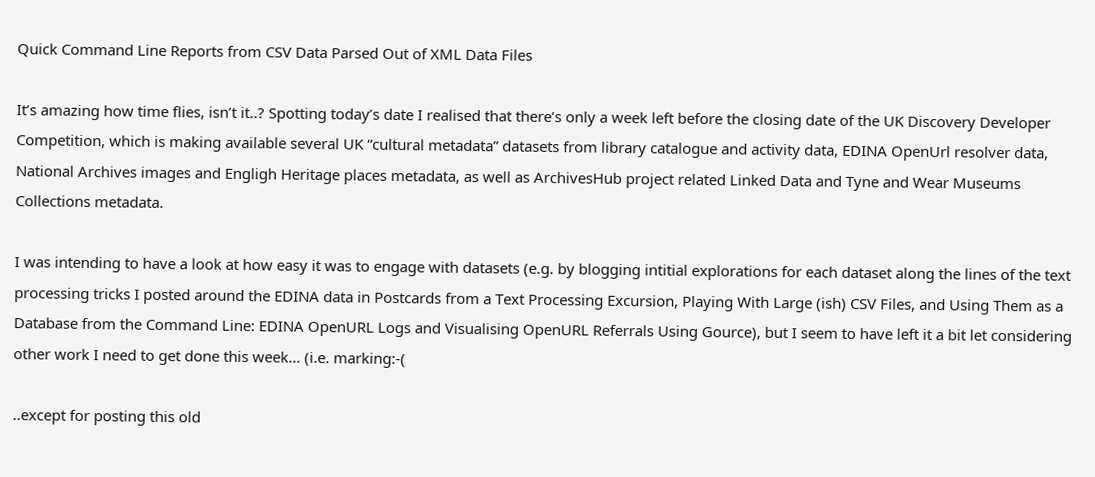Quick Command Line Reports from CSV Data Parsed Out of XML Data Files

It’s amazing how time flies, isn’t it..? Spotting today’s date I realised that there’s only a week left before the closing date of the UK Discovery Developer Competition, which is making available several UK “cultural metadata” datasets from library catalogue and activity data, EDINA OpenUrl resolver data, National Archives images and Engligh Heritage places metadata, as well as ArchivesHub project related Linked Data and Tyne and Wear Museums Collections metadata.

I was intending to have a look at how easy it was to engage with datasets (e.g. by blogging intitial explorations for each dataset along the lines of the text processing tricks I posted around the EDINA data in Postcards from a Text Processing Excursion, Playing With Large (ish) CSV Files, and Using Them as a Database from the Command Line: EDINA OpenURL Logs and Visualising OpenURL Referrals Using Gource), but I seem to have left it a bit let considering other work I need to get done this week… (i.e. marking:-(

..except for posting this old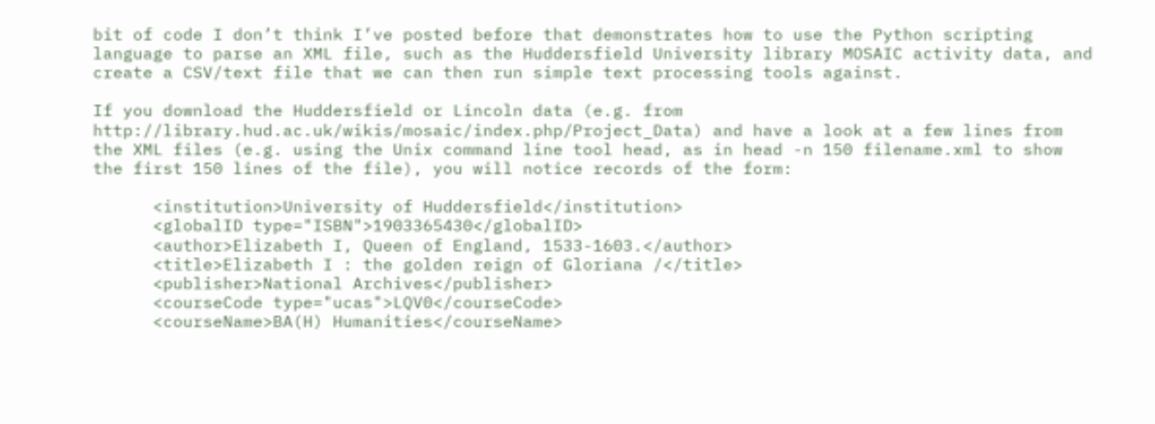bit of code I don’t think I’ve posted before that demonstrates how to use the Python scripting language to parse an XML file, such as the Huddersfield University library MOSAIC activity data, and create a CSV/text file that we can then run simple text processing tools against.

If you download the Huddersfield or Lincoln data (e.g. from http://library.hud.ac.uk/wikis/mosaic/index.php/Project_Data) and have a look at a few lines from the XML files (e.g. using the Unix command line tool head, as in head -n 150 filename.xml to show the first 150 lines of the file), you will notice records of the form:

      <institution>University of Huddersfield</institution>
      <globalID type="ISBN">1903365430</globalID>
      <author>Elizabeth I, Queen of England, 1533-1603.</author>
      <title>Elizabeth I : the golden reign of Gloriana /</title>
      <publisher>National Archives</publisher>
      <courseCode type="ucas">LQV0</courseCode>
      <courseName>BA(H) Humanities</courseName>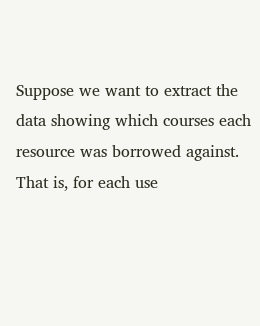Suppose we want to extract the data showing which courses each resource was borrowed against. That is, for each use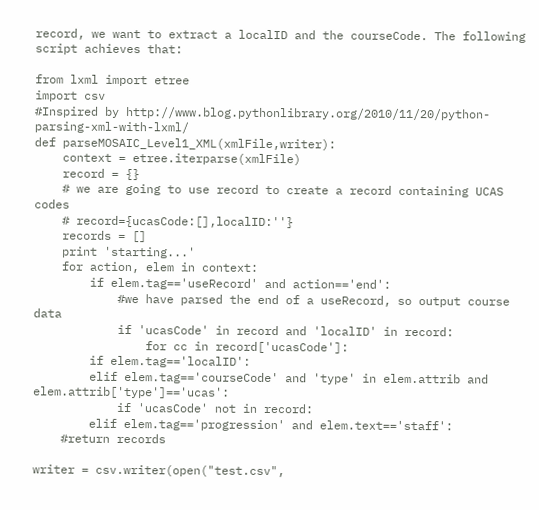record, we want to extract a localID and the courseCode. The following script achieves that:

from lxml import etree
import csv
#Inspired by http://www.blog.pythonlibrary.org/2010/11/20/python-parsing-xml-with-lxml/
def parseMOSAIC_Level1_XML(xmlFile,writer):
    context = etree.iterparse(xmlFile)
    record = {}
    # we are going to use record to create a record containing UCAS codes
    # record={ucasCode:[],localID:''}
    records = []
    print 'starting...'
    for action, elem in context:
        if elem.tag=='useRecord' and action=='end':
            #we have parsed the end of a useRecord, so output course data
            if 'ucasCode' in record and 'localID' in record:
                for cc in record['ucasCode']:
        if elem.tag=='localID':
        elif elem.tag=='courseCode' and 'type' in elem.attrib and elem.attrib['type']=='ucas':
            if 'ucasCode' not in record:
        elif elem.tag=='progression' and elem.text=='staff':
    #return records

writer = csv.writer(open("test.csv",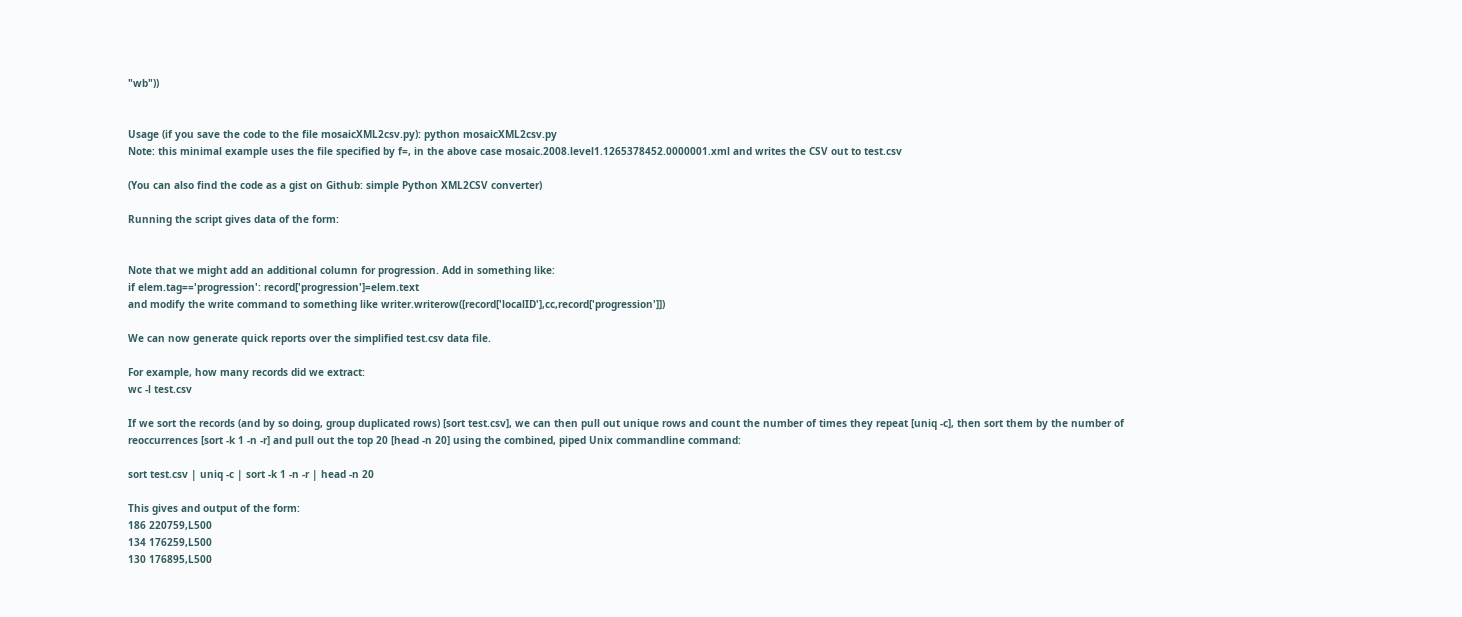"wb"))


Usage (if you save the code to the file mosaicXML2csv.py): python mosaicXML2csv.py
Note: this minimal example uses the file specified by f=, in the above case mosaic.2008.level1.1265378452.0000001.xml and writes the CSV out to test.csv

(You can also find the code as a gist on Github: simple Python XML2CSV converter)

Running the script gives data of the form:


Note that we might add an additional column for progression. Add in something like:
if elem.tag=='progression': record['progression']=elem.text
and modify the write command to something like writer.writerow([record['localID'],cc,record['progression']])

We can now generate quick reports over the simplified test.csv data file.

For example, how many records did we extract:
wc -l test.csv

If we sort the records (and by so doing, group duplicated rows) [sort test.csv], we can then pull out unique rows and count the number of times they repeat [uniq -c], then sort them by the number of reoccurrences [sort -k 1 -n -r] and pull out the top 20 [head -n 20] using the combined, piped Unix commandline command:

sort test.csv | uniq -c | sort -k 1 -n -r | head -n 20

This gives and output of the form:
186 220759,L500
134 176259,L500
130 176895,L500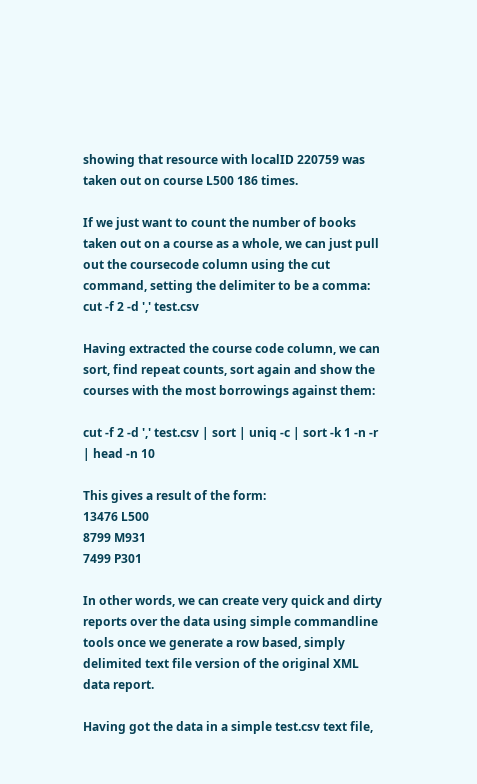showing that resource with localID 220759 was taken out on course L500 186 times.

If we just want to count the number of books taken out on a course as a whole, we can just pull out the coursecode column using the cut command, setting the delimiter to be a comma:
cut -f 2 -d ',' test.csv

Having extracted the course code column, we can sort, find repeat counts, sort again and show the courses with the most borrowings against them:

cut -f 2 -d ',' test.csv | sort | uniq -c | sort -k 1 -n -r | head -n 10

This gives a result of the form:
13476 L500
8799 M931
7499 P301

In other words, we can create very quick and dirty reports over the data using simple commandline tools once we generate a row based, simply delimited text file version of the original XML data report.

Having got the data in a simple test.csv text file,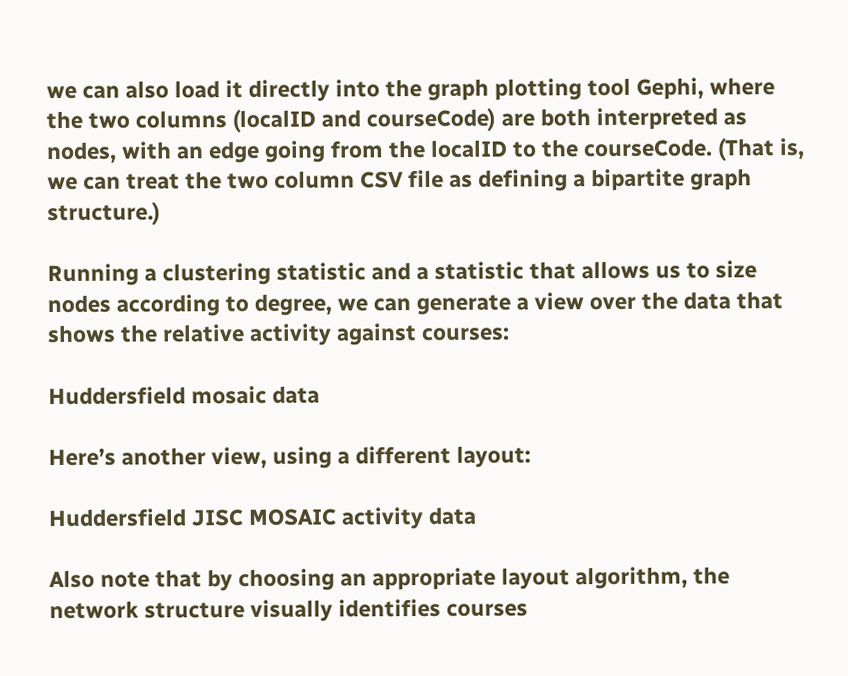we can also load it directly into the graph plotting tool Gephi, where the two columns (localID and courseCode) are both interpreted as nodes, with an edge going from the localID to the courseCode. (That is, we can treat the two column CSV file as defining a bipartite graph structure.)

Running a clustering statistic and a statistic that allows us to size nodes according to degree, we can generate a view over the data that shows the relative activity against courses:

Huddersfield mosaic data

Here’s another view, using a different layout:

Huddersfield JISC MOSAIC activity data

Also note that by choosing an appropriate layout algorithm, the network structure visually identifies courses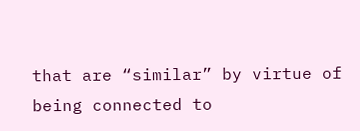that are “similar” by virtue of being connected to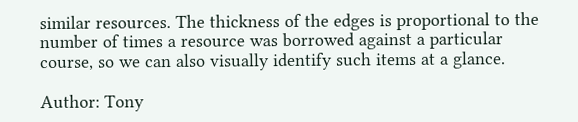similar resources. The thickness of the edges is proportional to the number of times a resource was borrowed against a particular course, so we can also visually identify such items at a glance.

Author: Tony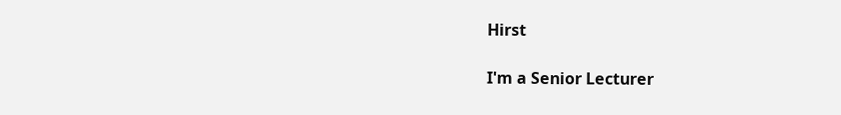Hirst

I'm a Senior Lecturer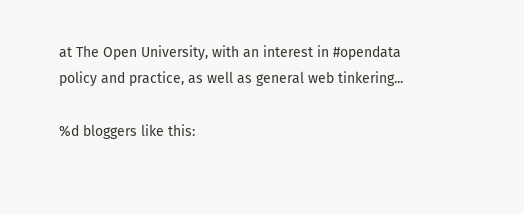at The Open University, with an interest in #opendata policy and practice, as well as general web tinkering...

%d bloggers like this: